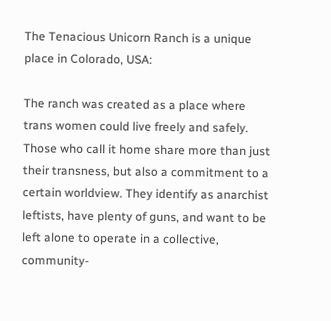The Tenacious Unicorn Ranch is a unique place in Colorado, USA:

The ranch was created as a place where trans women could live freely and safely. Those who call it home share more than just their transness, but also a commitment to a certain worldview. They identify as anarchist leftists, have plenty of guns, and want to be left alone to operate in a collective, community-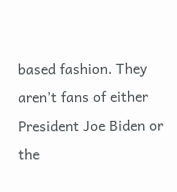based fashion. They aren’t fans of either President Joe Biden or the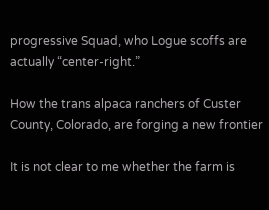progressive Squad, who Logue scoffs are actually “center-right.”

How the trans alpaca ranchers of Custer County, Colorado, are forging a new frontier

It is not clear to me whether the farm is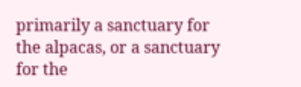primarily a sanctuary for the alpacas, or a sanctuary for the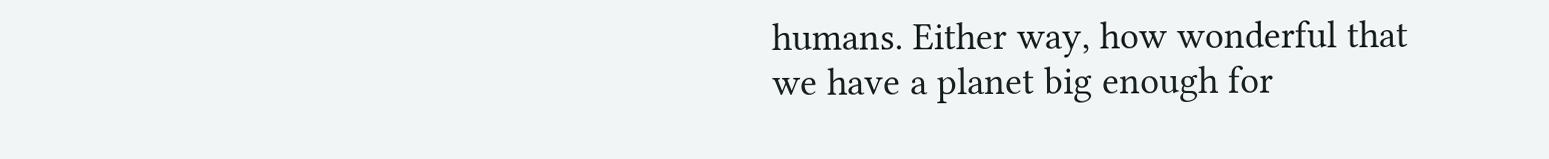humans. Either way, how wonderful that we have a planet big enough for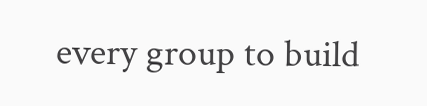every group to build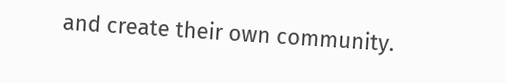and create their own community.